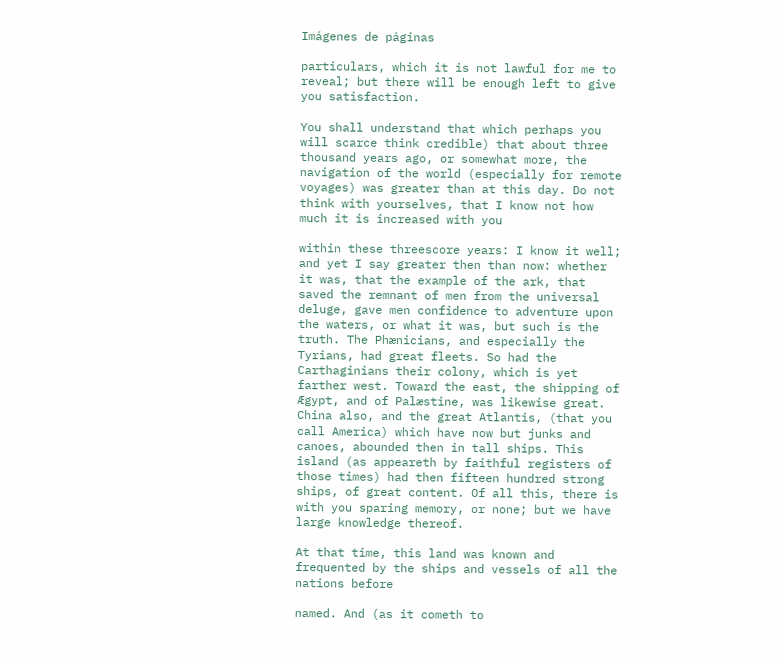Imágenes de páginas

particulars, which it is not lawful for me to reveal; but there will be enough left to give you satisfaction.

You shall understand that which perhaps you will scarce think credible) that about three thousand years ago, or somewhat more, the navigation of the world (especially for remote voyages) was greater than at this day. Do not think with yourselves, that I know not how much it is increased with you

within these threescore years: I know it well; and yet I say greater then than now: whether it was, that the example of the ark, that saved the remnant of men from the universal deluge, gave men confidence to adventure upon the waters, or what it was, but such is the truth. The Phænicians, and especially the Tyrians, had great fleets. So had the Carthaginians their colony, which is yet farther west. Toward the east, the shipping of Ægypt, and of Palæstine, was likewise great. China also, and the great Atlantis, (that you call America) which have now but junks and canoes, abounded then in tall ships. This island (as appeareth by faithful registers of those times) had then fifteen hundred strong ships, of great content. Of all this, there is with you sparing memory, or none; but we have large knowledge thereof.

At that time, this land was known and frequented by the ships and vessels of all the nations before

named. And (as it cometh to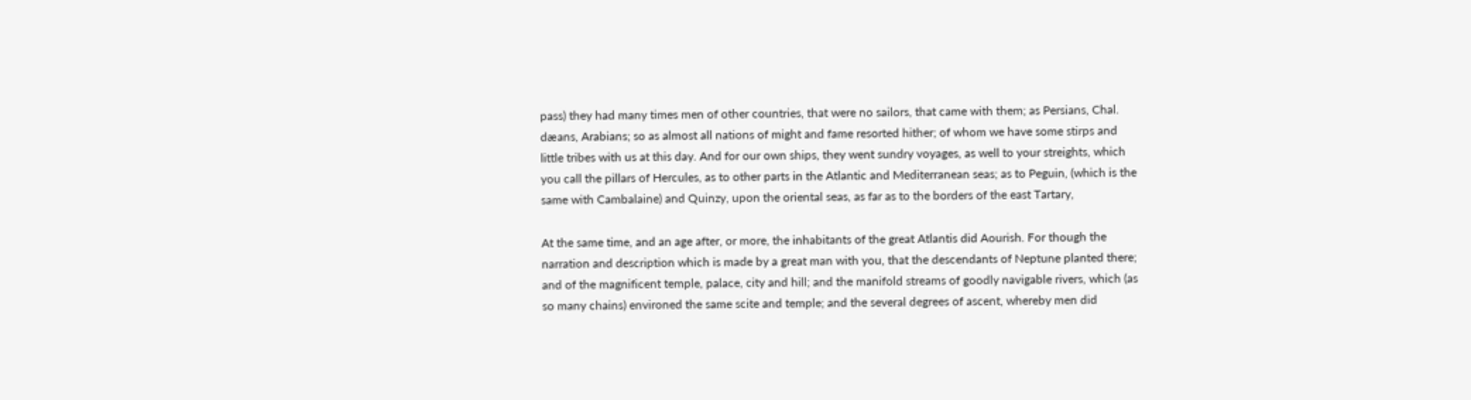pass) they had many times men of other countries, that were no sailors, that came with them; as Persians, Chal. dæans, Arabians; so as almost all nations of might and fame resorted hither; of whom we have some stirps and little tribes with us at this day. And for our own ships, they went sundry voyages, as well to your streights, which you call the pillars of Hercules, as to other parts in the Atlantic and Mediterranean seas; as to Peguin, (which is the same with Cambalaine) and Quinzy, upon the oriental seas, as far as to the borders of the east Tartary,

At the same time, and an age after, or more, the inhabitants of the great Atlantis did Aourish. For though the narration and description which is made by a great man with you, that the descendants of Neptune planted there; and of the magnificent temple, palace, city and hill; and the manifold streams of goodly navigable rivers, which (as so many chains) environed the same scite and temple; and the several degrees of ascent, whereby men did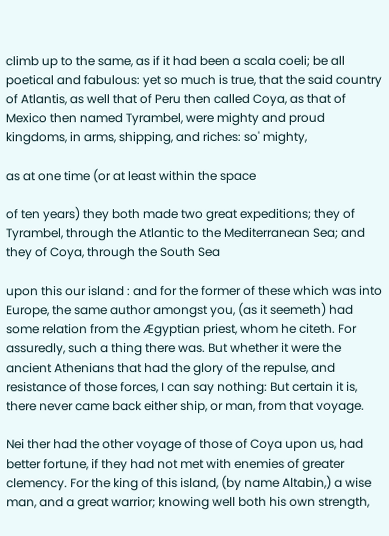climb up to the same, as if it had been a scala coeli; be all poetical and fabulous: yet so much is true, that the said country of Atlantis, as well that of Peru then called Coya, as that of Mexico then named Tyrambel, were mighty and proud kingdoms, in arms, shipping, and riches: so' mighty,

as at one time (or at least within the space

of ten years) they both made two great expeditions; they of Tyrambel, through the Atlantic to the Mediterranean Sea; and they of Coya, through the South Sea

upon this our island : and for the former of these which was into Europe, the same author amongst you, (as it seemeth) had some relation from the Ægyptian priest, whom he citeth. For assuredly, such a thing there was. But whether it were the ancient Athenians that had the glory of the repulse, and resistance of those forces, I can say nothing: But certain it is, there never came back either ship, or man, from that voyage.

Nei ther had the other voyage of those of Coya upon us, had better fortune, if they had not met with enemies of greater clemency. For the king of this island, (by name Altabin,) a wise man, and a great warrior; knowing well both his own strength,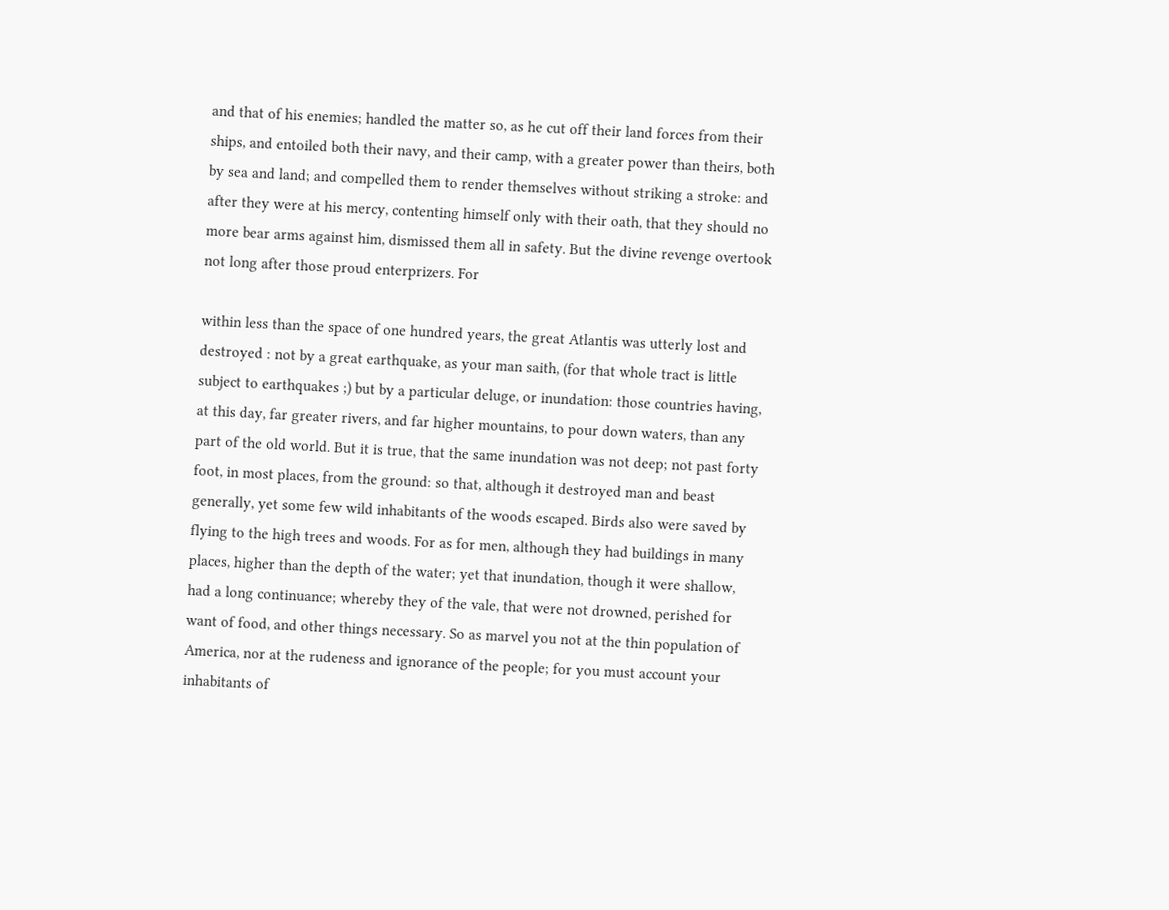and that of his enemies; handled the matter so, as he cut off their land forces from their ships, and entoiled both their navy, and their camp, with a greater power than theirs, both by sea and land; and compelled them to render themselves without striking a stroke: and after they were at his mercy, contenting himself only with their oath, that they should no more bear arms against him, dismissed them all in safety. But the divine revenge overtook not long after those proud enterprizers. For

within less than the space of one hundred years, the great Atlantis was utterly lost and destroyed : not by a great earthquake, as your man saith, (for that whole tract is little subject to earthquakes ;) but by a particular deluge, or inundation: those countries having, at this day, far greater rivers, and far higher mountains, to pour down waters, than any part of the old world. But it is true, that the same inundation was not deep; not past forty foot, in most places, from the ground: so that, although it destroyed man and beast generally, yet some few wild inhabitants of the woods escaped. Birds also were saved by flying to the high trees and woods. For as for men, although they had buildings in many places, higher than the depth of the water; yet that inundation, though it were shallow, had a long continuance; whereby they of the vale, that were not drowned, perished for want of food, and other things necessary. So as marvel you not at the thin population of America, nor at the rudeness and ignorance of the people; for you must account your inhabitants of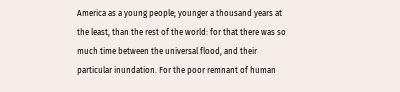America as a young people; younger a thousand years at the least, than the rest of the world: for that there was so much time between the universal flood, and their particular inundation. For the poor remnant of human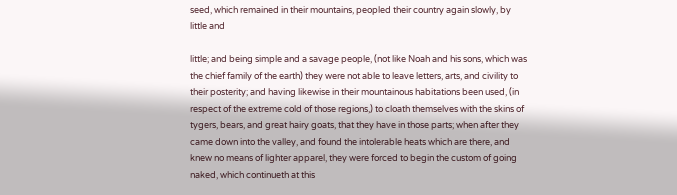seed, which remained in their mountains, peopled their country again slowly, by little and

little; and being simple and a savage people, (not like Noah and his sons, which was the chief family of the earth) they were not able to leave letters, arts, and civility to their posterity; and having likewise in their mountainous habitations been used, (in respect of the extreme cold of those regions,) to cloath themselves with the skins of tygers, bears, and great hairy goats, that they have in those parts; when after they came down into the valley, and found the intolerable heats which are there, and knew no means of lighter apparel, they were forced to begin the custom of going naked, which continueth at this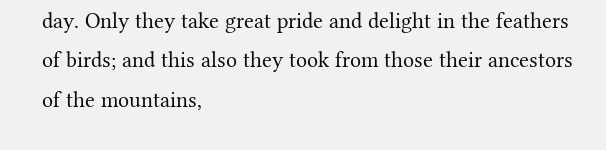day. Only they take great pride and delight in the feathers of birds; and this also they took from those their ancestors of the mountains,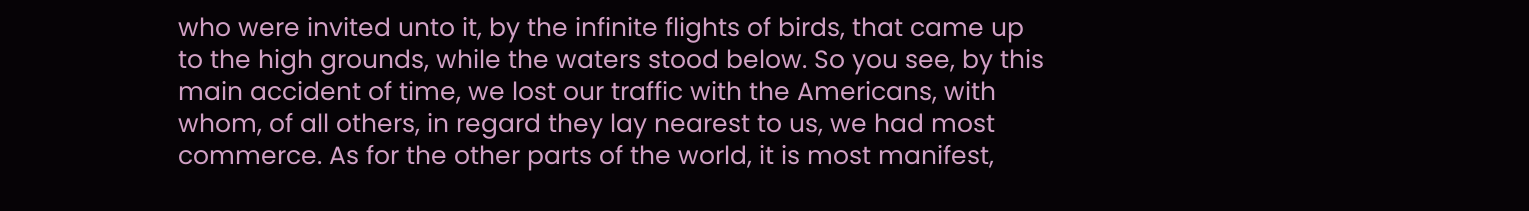who were invited unto it, by the infinite flights of birds, that came up to the high grounds, while the waters stood below. So you see, by this main accident of time, we lost our traffic with the Americans, with whom, of all others, in regard they lay nearest to us, we had most commerce. As for the other parts of the world, it is most manifest,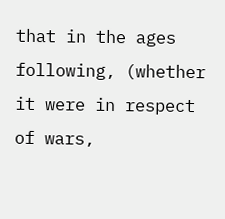that in the ages following, (whether it were in respect of wars,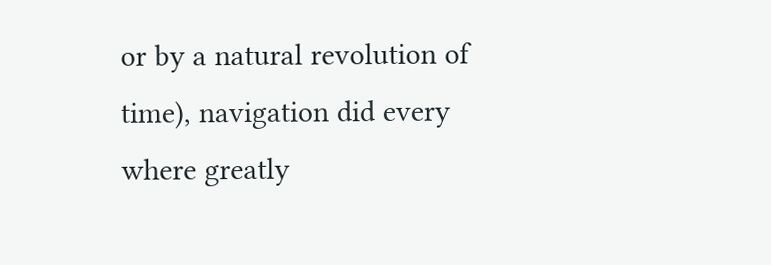or by a natural revolution of time), navigation did every where greatly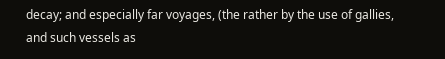decay; and especially far voyages, (the rather by the use of gallies, and such vessels as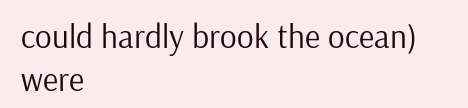could hardly brook the ocean) were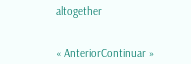altogether


« AnteriorContinuar »